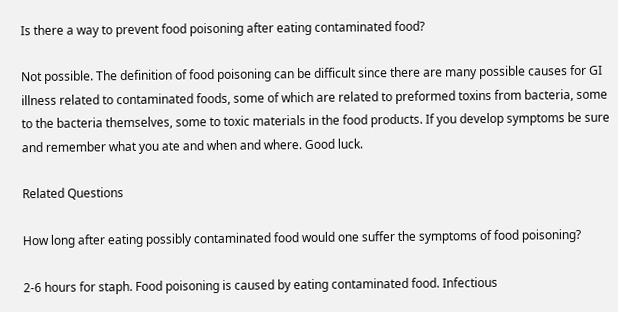Is there a way to prevent food poisoning after eating contaminated food?

Not possible. The definition of food poisoning can be difficult since there are many possible causes for GI illness related to contaminated foods, some of which are related to preformed toxins from bacteria, some to the bacteria themselves, some to toxic materials in the food products. If you develop symptoms be sure and remember what you ate and when and where. Good luck.

Related Questions

How long after eating possibly contaminated food would one suffer the symptoms of food poisoning?

2-6 hours for staph. Food poisoning is caused by eating contaminated food. Infectious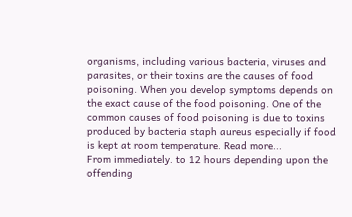organisms, including various bacteria, viruses and parasites, or their toxins are the causes of food poisoning. When you develop symptoms depends on the exact cause of the food poisoning. One of the common causes of food poisoning is due to toxins produced by bacteria staph aureus especially if food is kept at room temperature. Read more...
From immediately. to 12 hours depending upon the offending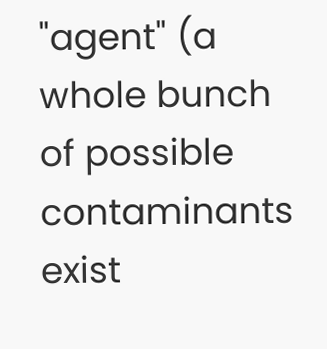"agent" (a whole bunch of possible contaminants exist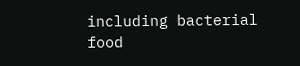including bacterial food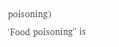poisoning)
'Food poisoning" is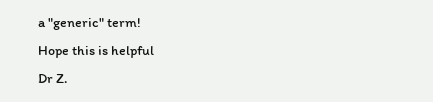a "generic" term!
Hope this is helpful
Dr Z.